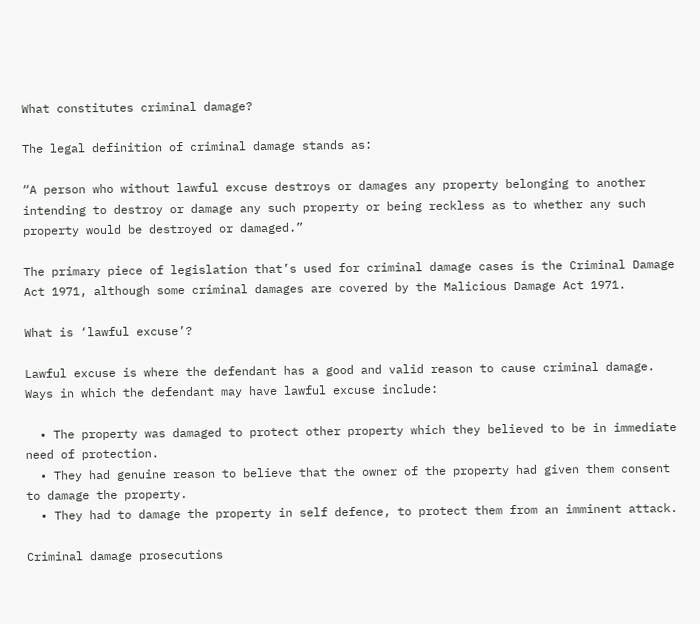What constitutes criminal damage?

The legal definition of criminal damage stands as:

“A person who without lawful excuse destroys or damages any property belonging to another intending to destroy or damage any such property or being reckless as to whether any such property would be destroyed or damaged.”

The primary piece of legislation that’s used for criminal damage cases is the Criminal Damage Act 1971, although some criminal damages are covered by the Malicious Damage Act 1971.

What is ‘lawful excuse’?

Lawful excuse is where the defendant has a good and valid reason to cause criminal damage. Ways in which the defendant may have lawful excuse include:

  • The property was damaged to protect other property which they believed to be in immediate need of protection.
  • They had genuine reason to believe that the owner of the property had given them consent to damage the property.
  • They had to damage the property in self defence, to protect them from an imminent attack.

Criminal damage prosecutions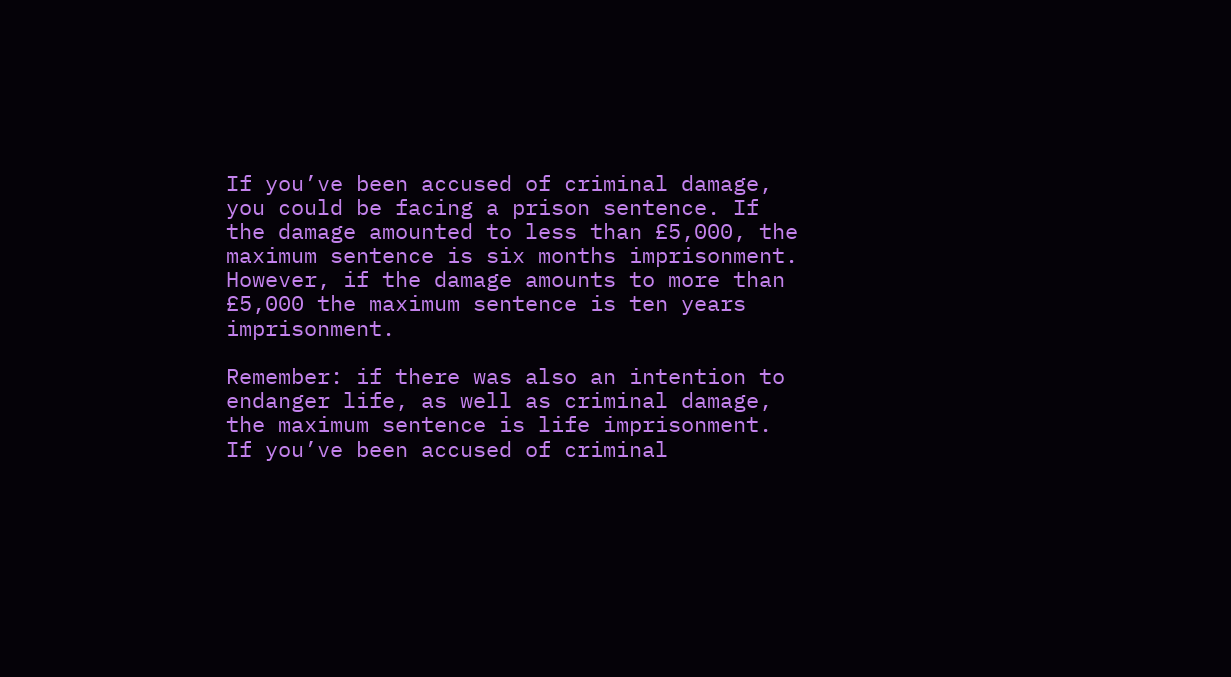If you’ve been accused of criminal damage, you could be facing a prison sentence. If the damage amounted to less than £5,000, the maximum sentence is six months imprisonment. However, if the damage amounts to more than £5,000 the maximum sentence is ten years imprisonment.

Remember: if there was also an intention to endanger life, as well as criminal damage, the maximum sentence is life imprisonment.
If you’ve been accused of criminal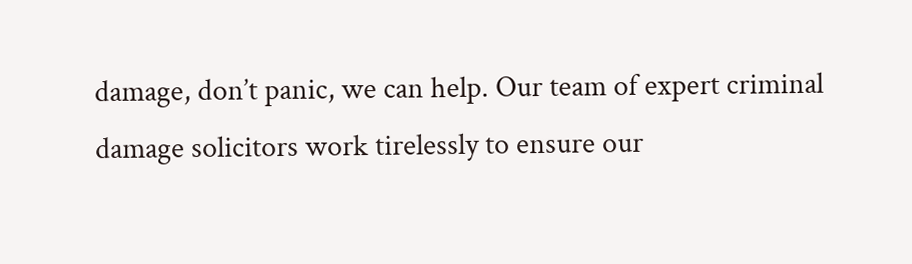damage, don’t panic, we can help. Our team of expert criminal damage solicitors work tirelessly to ensure our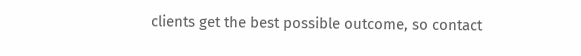clients get the best possible outcome, so contact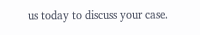us today to discuss your case.